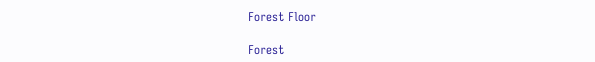Forest Floor

Forest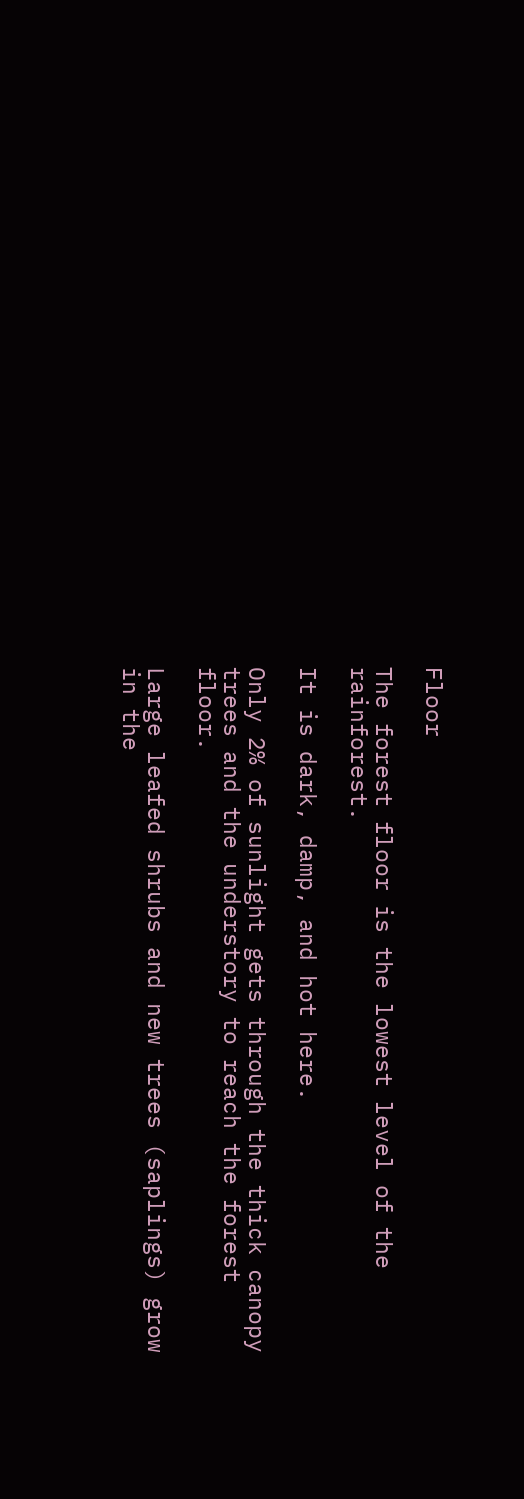Floor

The forest floor is the lowest level of the rainforest.

It is dark, damp, and hot here.

Only 2% of sunlight gets through the thick canopy trees and the understory to reach the forest floor.

Large leafed shrubs and new trees (saplings) grow in the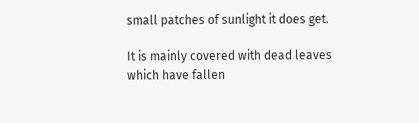small patches of sunlight it does get.

It is mainly covered with dead leaves which have fallen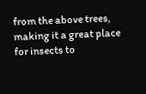from the above trees, making it a great place for insects to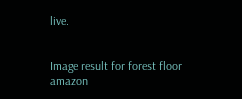live.


Image result for forest floor amazon